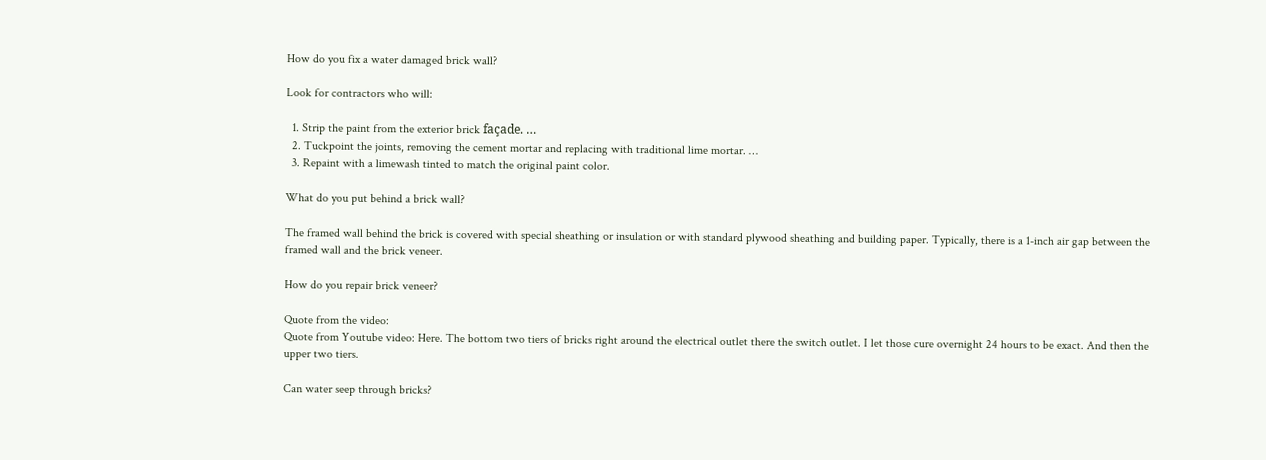How do you fix a water damaged brick wall?

Look for contractors who will:

  1. Strip the paint from the exterior brick façade. …
  2. Tuckpoint the joints, removing the cement mortar and replacing with traditional lime mortar. …
  3. Repaint with a limewash tinted to match the original paint color.

What do you put behind a brick wall?

The framed wall behind the brick is covered with special sheathing or insulation or with standard plywood sheathing and building paper. Typically, there is a 1-inch air gap between the framed wall and the brick veneer.

How do you repair brick veneer?

Quote from the video:
Quote from Youtube video: Here. The bottom two tiers of bricks right around the electrical outlet there the switch outlet. I let those cure overnight 24 hours to be exact. And then the upper two tiers.

Can water seep through bricks?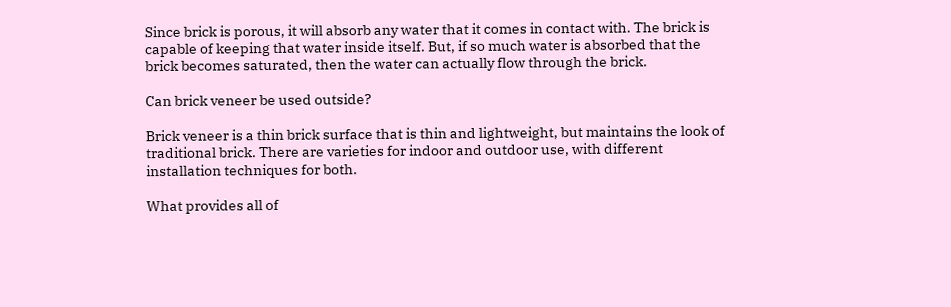Since brick is porous, it will absorb any water that it comes in contact with. The brick is capable of keeping that water inside itself. But, if so much water is absorbed that the brick becomes saturated, then the water can actually flow through the brick.

Can brick veneer be used outside?

Brick veneer is a thin brick surface that is thin and lightweight, but maintains the look of traditional brick. There are varieties for indoor and outdoor use, with different installation techniques for both.

What provides all of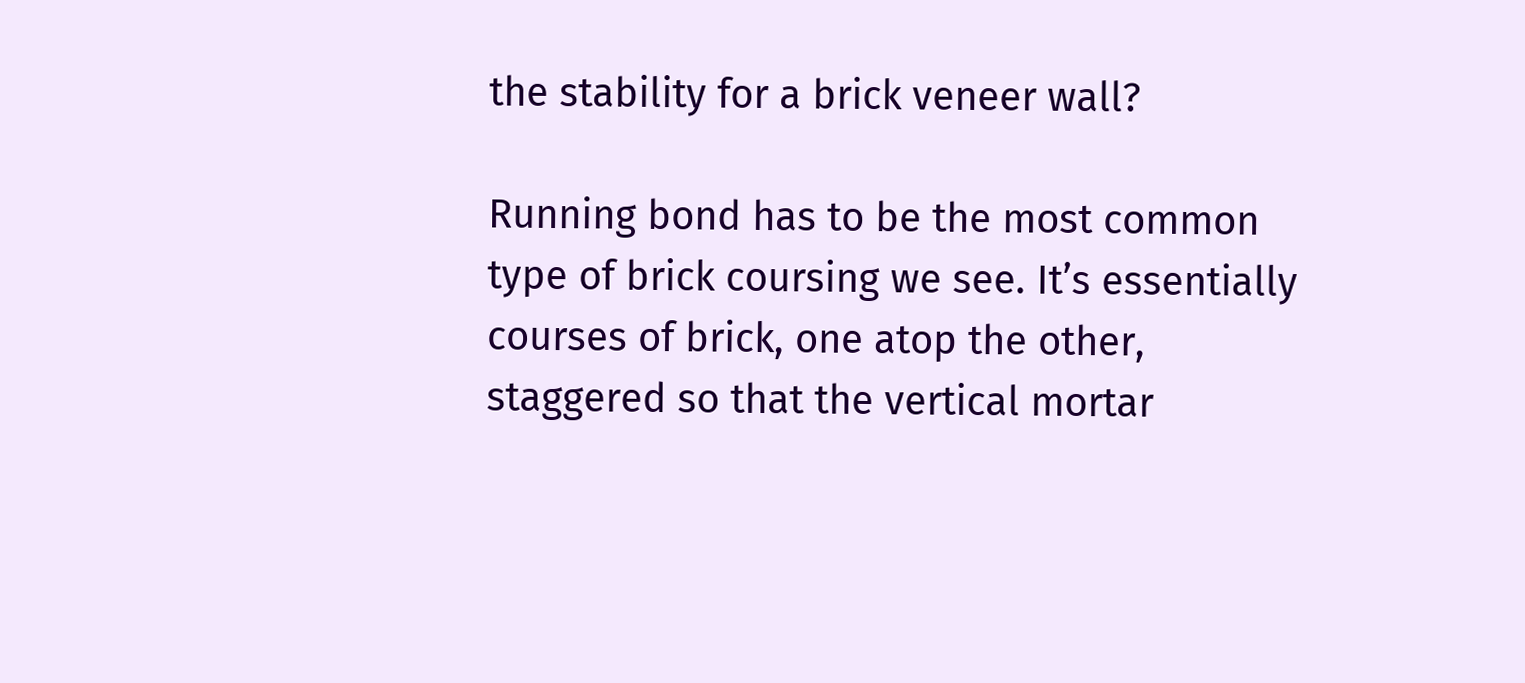the stability for a brick veneer wall?

Running bond has to be the most common type of brick coursing we see. It’s essentially courses of brick, one atop the other, staggered so that the vertical mortar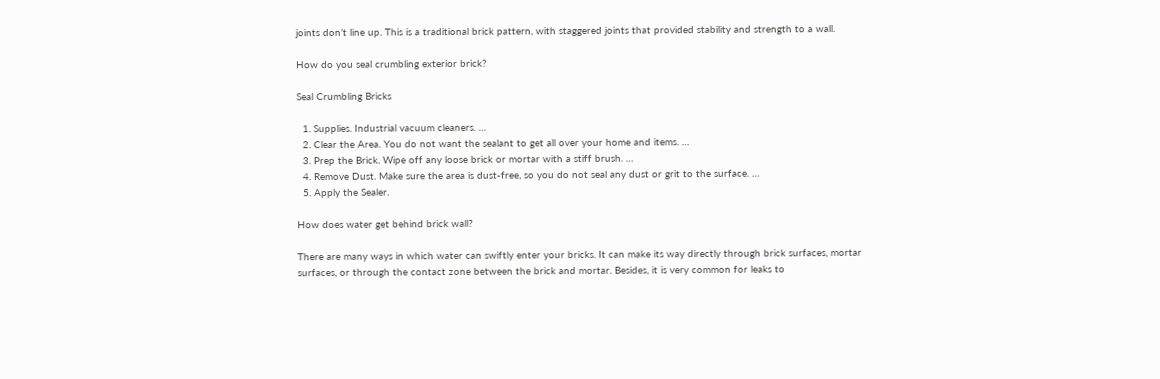joints don’t line up. This is a traditional brick pattern, with staggered joints that provided stability and strength to a wall.

How do you seal crumbling exterior brick?

Seal Crumbling Bricks

  1. Supplies. Industrial vacuum cleaners. …
  2. Clear the Area. You do not want the sealant to get all over your home and items. …
  3. Prep the Brick. Wipe off any loose brick or mortar with a stiff brush. …
  4. Remove Dust. Make sure the area is dust-free, so you do not seal any dust or grit to the surface. …
  5. Apply the Sealer.

How does water get behind brick wall?

There are many ways in which water can swiftly enter your bricks. It can make its way directly through brick surfaces, mortar surfaces, or through the contact zone between the brick and mortar. Besides, it is very common for leaks to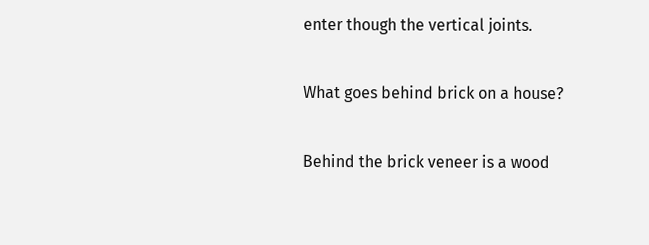enter though the vertical joints.

What goes behind brick on a house?

Behind the brick veneer is a wood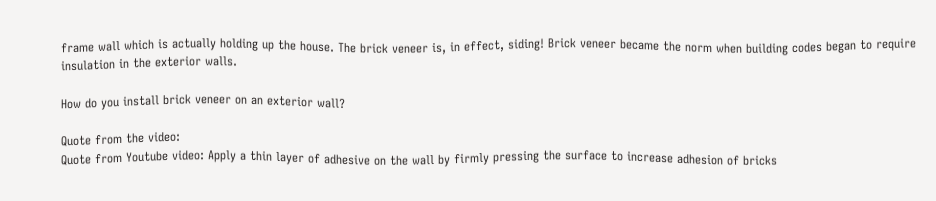frame wall which is actually holding up the house. The brick veneer is, in effect, siding! Brick veneer became the norm when building codes began to require insulation in the exterior walls.

How do you install brick veneer on an exterior wall?

Quote from the video:
Quote from Youtube video: Apply a thin layer of adhesive on the wall by firmly pressing the surface to increase adhesion of bricks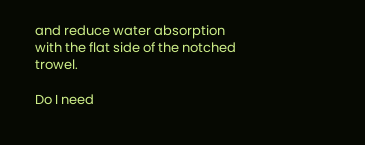and reduce water absorption with the flat side of the notched trowel.

Do I need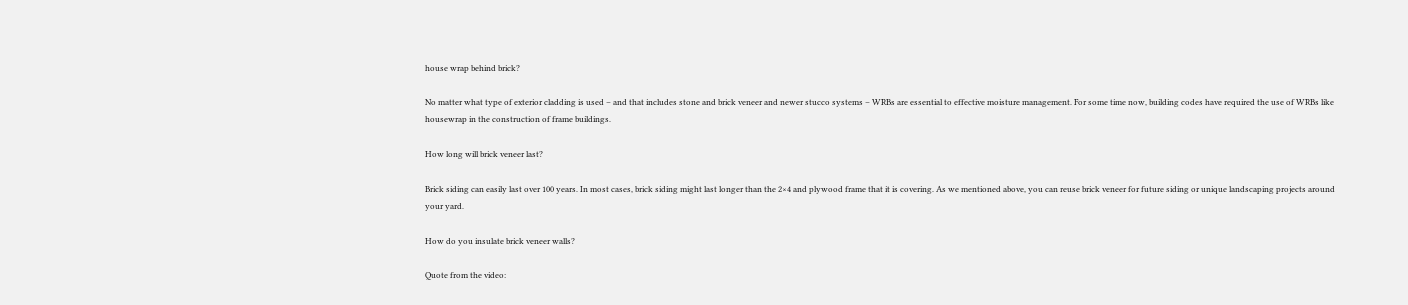house wrap behind brick?

No matter what type of exterior cladding is used – and that includes stone and brick veneer and newer stucco systems – WRBs are essential to effective moisture management. For some time now, building codes have required the use of WRBs like housewrap in the construction of frame buildings.

How long will brick veneer last?

Brick siding can easily last over 100 years. In most cases, brick siding might last longer than the 2×4 and plywood frame that it is covering. As we mentioned above, you can reuse brick veneer for future siding or unique landscaping projects around your yard.

How do you insulate brick veneer walls?

Quote from the video: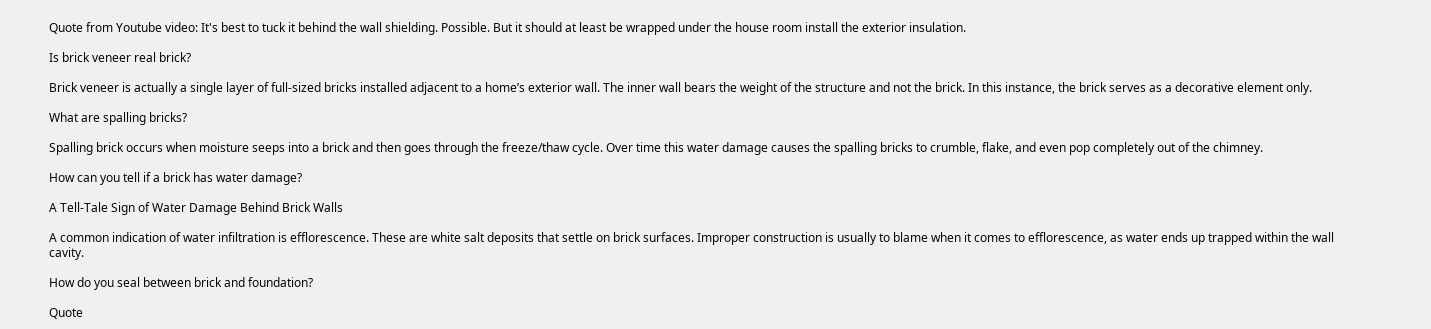Quote from Youtube video: It's best to tuck it behind the wall shielding. Possible. But it should at least be wrapped under the house room install the exterior insulation.

Is brick veneer real brick?

Brick veneer is actually a single layer of full-sized bricks installed adjacent to a home’s exterior wall. The inner wall bears the weight of the structure and not the brick. In this instance, the brick serves as a decorative element only.

What are spalling bricks?

Spalling brick occurs when moisture seeps into a brick and then goes through the freeze/thaw cycle. Over time this water damage causes the spalling bricks to crumble, flake, and even pop completely out of the chimney.

How can you tell if a brick has water damage?

A Tell-Tale Sign of Water Damage Behind Brick Walls

A common indication of water infiltration is efflorescence. These are white salt deposits that settle on brick surfaces. Improper construction is usually to blame when it comes to efflorescence, as water ends up trapped within the wall cavity.

How do you seal between brick and foundation?

Quote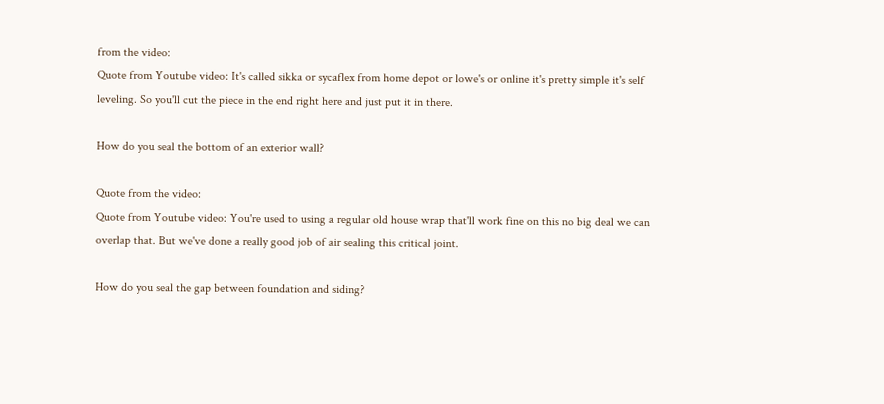from the video:
Quote from Youtube video: It's called sikka or sycaflex from home depot or lowe's or online it's pretty simple it's self leveling. So you'll cut the piece in the end right here and just put it in there.

How do you seal the bottom of an exterior wall?

Quote from the video:
Quote from Youtube video: You're used to using a regular old house wrap that'll work fine on this no big deal we can overlap that. But we've done a really good job of air sealing this critical joint.

How do you seal the gap between foundation and siding?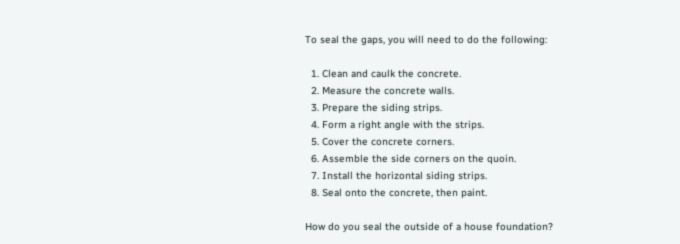To seal the gaps, you will need to do the following:

  1. Clean and caulk the concrete.
  2. Measure the concrete walls.
  3. Prepare the siding strips.
  4. Form a right angle with the strips.
  5. Cover the concrete corners.
  6. Assemble the side corners on the quoin.
  7. Install the horizontal siding strips.
  8. Seal onto the concrete, then paint.

How do you seal the outside of a house foundation?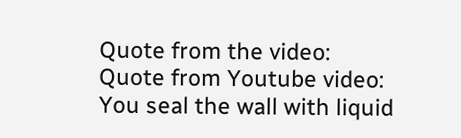Quote from the video:
Quote from Youtube video: You seal the wall with liquid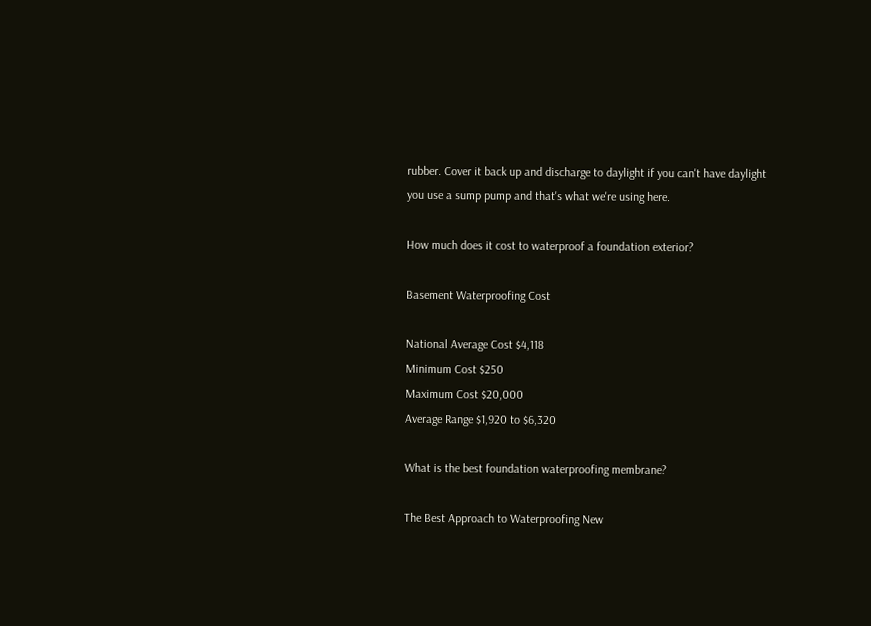rubber. Cover it back up and discharge to daylight if you can't have daylight you use a sump pump and that's what we're using here.

How much does it cost to waterproof a foundation exterior?

Basement Waterproofing Cost

National Average Cost $4,118
Minimum Cost $250
Maximum Cost $20,000
Average Range $1,920 to $6,320

What is the best foundation waterproofing membrane?

The Best Approach to Waterproofing New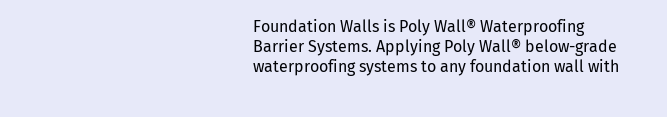Foundation Walls is Poly Wall® Waterproofing Barrier Systems. Applying Poly Wall® below-grade waterproofing systems to any foundation wall with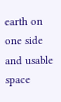earth on one side and usable space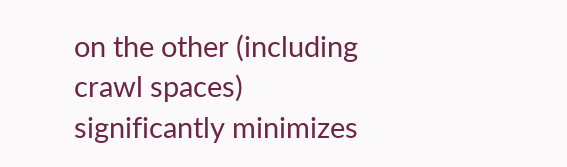on the other (including crawl spaces) significantly minimizes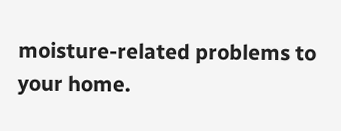moisture-related problems to your home.